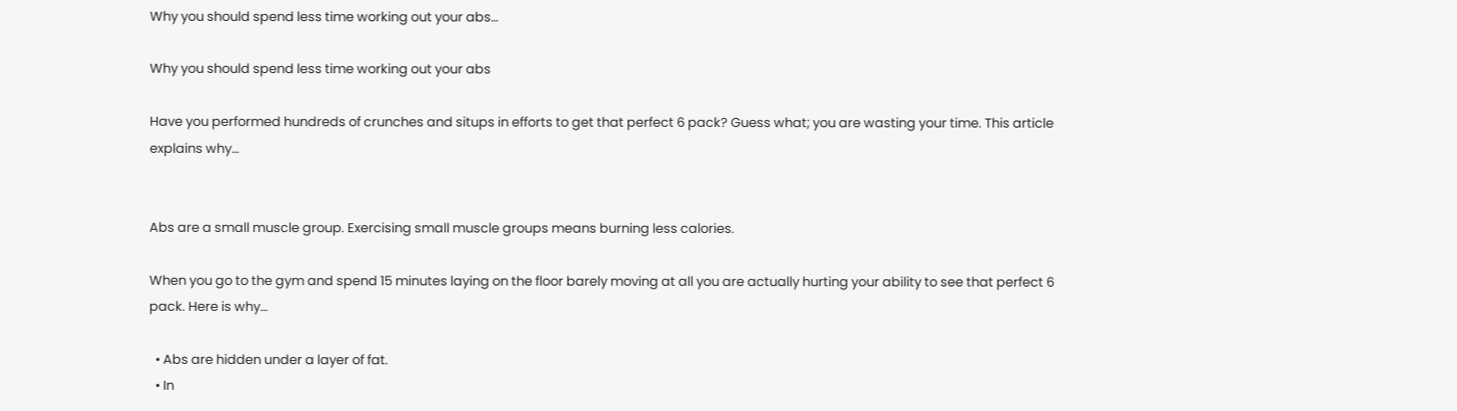Why you should spend less time working out your abs…

Why you should spend less time working out your abs

Have you performed hundreds of crunches and situps in efforts to get that perfect 6 pack? Guess what; you are wasting your time. This article explains why…


Abs are a small muscle group. Exercising small muscle groups means burning less calories.

When you go to the gym and spend 15 minutes laying on the floor barely moving at all you are actually hurting your ability to see that perfect 6 pack. Here is why…

  • Abs are hidden under a layer of fat.
  • In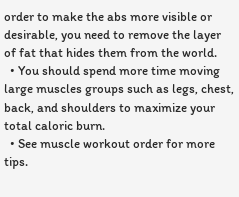order to make the abs more visible or desirable, you need to remove the layer of fat that hides them from the world.
  • You should spend more time moving large muscles groups such as legs, chest, back, and shoulders to maximize your total caloric burn.
  • See muscle workout order for more tips.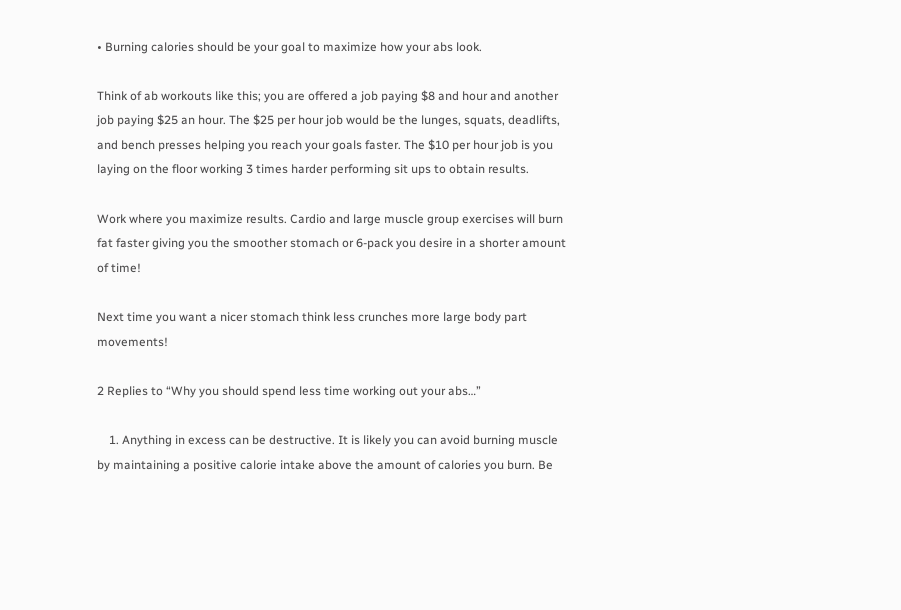• Burning calories should be your goal to maximize how your abs look.

Think of ab workouts like this; you are offered a job paying $8 and hour and another job paying $25 an hour. The $25 per hour job would be the lunges, squats, deadlifts, and bench presses helping you reach your goals faster. The $10 per hour job is you laying on the floor working 3 times harder performing sit ups to obtain results.

Work where you maximize results. Cardio and large muscle group exercises will burn fat faster giving you the smoother stomach or 6-pack you desire in a shorter amount of time!

Next time you want a nicer stomach think less crunches more large body part movements!

2 Replies to “Why you should spend less time working out your abs…”

    1. Anything in excess can be destructive. It is likely you can avoid burning muscle by maintaining a positive calorie intake above the amount of calories you burn. Be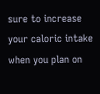sure to increase your caloric intake when you plan on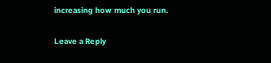increasing how much you run.

Leave a Reply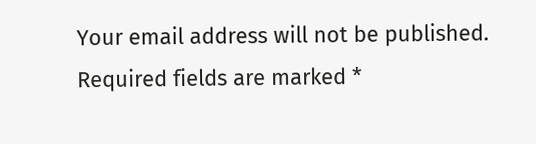Your email address will not be published. Required fields are marked *